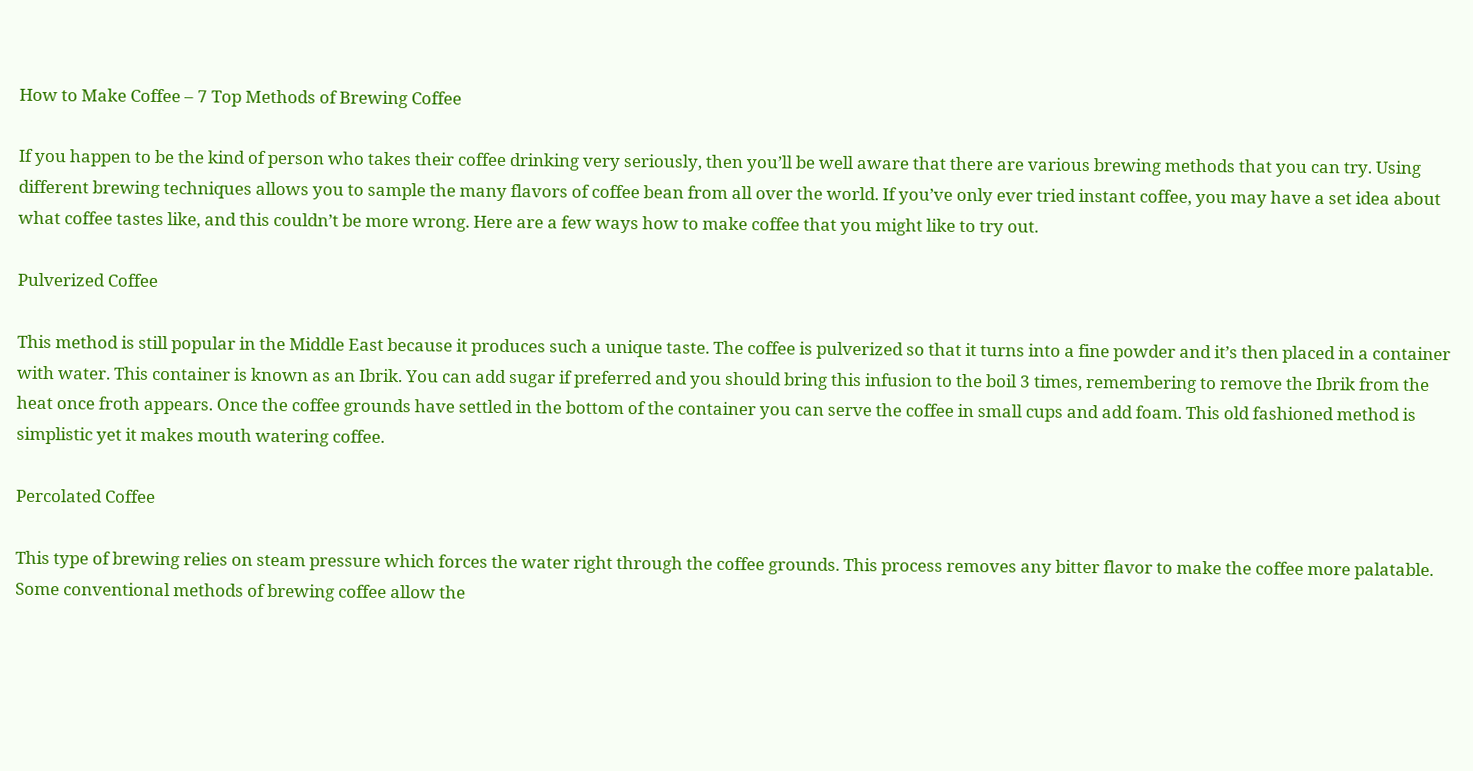How to Make Coffee – 7 Top Methods of Brewing Coffee

If you happen to be the kind of person who takes their coffee drinking very seriously, then you’ll be well aware that there are various brewing methods that you can try. Using different brewing techniques allows you to sample the many flavors of coffee bean from all over the world. If you’ve only ever tried instant coffee, you may have a set idea about what coffee tastes like, and this couldn’t be more wrong. Here are a few ways how to make coffee that you might like to try out.

Pulverized Coffee

This method is still popular in the Middle East because it produces such a unique taste. The coffee is pulverized so that it turns into a fine powder and it’s then placed in a container with water. This container is known as an Ibrik. You can add sugar if preferred and you should bring this infusion to the boil 3 times, remembering to remove the Ibrik from the heat once froth appears. Once the coffee grounds have settled in the bottom of the container you can serve the coffee in small cups and add foam. This old fashioned method is simplistic yet it makes mouth watering coffee.

Percolated Coffee

This type of brewing relies on steam pressure which forces the water right through the coffee grounds. This process removes any bitter flavor to make the coffee more palatable. Some conventional methods of brewing coffee allow the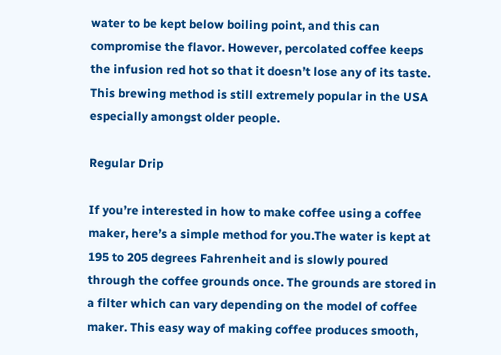water to be kept below boiling point, and this can compromise the flavor. However, percolated coffee keeps the infusion red hot so that it doesn’t lose any of its taste. This brewing method is still extremely popular in the USA especially amongst older people.

Regular Drip

If you’re interested in how to make coffee using a coffee maker, here’s a simple method for you.The water is kept at 195 to 205 degrees Fahrenheit and is slowly poured through the coffee grounds once. The grounds are stored in a filter which can vary depending on the model of coffee maker. This easy way of making coffee produces smooth,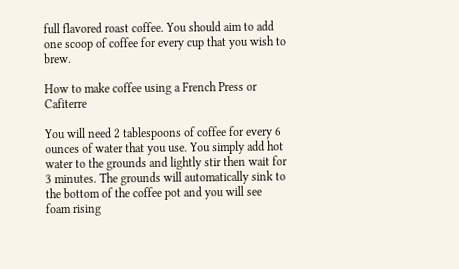full flavored roast coffee. You should aim to add one scoop of coffee for every cup that you wish to brew.

How to make coffee using a French Press or Cafiterre

You will need 2 tablespoons of coffee for every 6 ounces of water that you use. You simply add hot water to the grounds and lightly stir then wait for 3 minutes. The grounds will automatically sink to the bottom of the coffee pot and you will see foam rising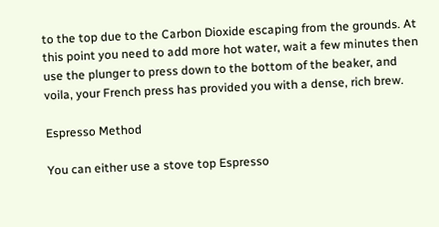to the top due to the Carbon Dioxide escaping from the grounds. At this point you need to add more hot water, wait a few minutes then use the plunger to press down to the bottom of the beaker, and voila, your French press has provided you with a dense, rich brew.

Espresso Method

You can either use a stove top Espresso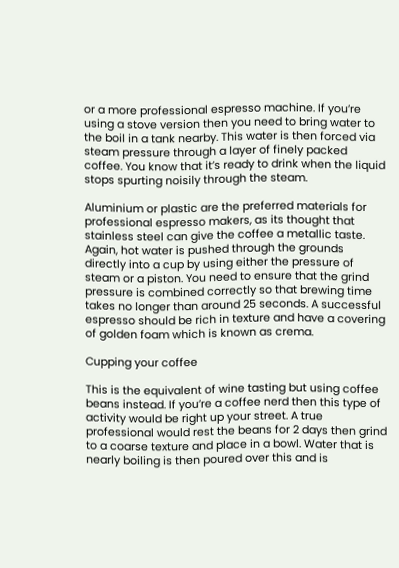or a more professional espresso machine. If you’re using a stove version then you need to bring water to the boil in a tank nearby. This water is then forced via steam pressure through a layer of finely packed coffee. You know that it’s ready to drink when the liquid stops spurting noisily through the steam.

Aluminium or plastic are the preferred materials for professional espresso makers, as its thought that stainless steel can give the coffee a metallic taste. Again, hot water is pushed through the grounds directly into a cup by using either the pressure of steam or a piston. You need to ensure that the grind pressure is combined correctly so that brewing time takes no longer than around 25 seconds. A successful espresso should be rich in texture and have a covering of golden foam which is known as crema.

Cupping your coffee

This is the equivalent of wine tasting but using coffee beans instead. If you’re a coffee nerd then this type of activity would be right up your street. A true professional would rest the beans for 2 days then grind to a coarse texture and place in a bowl. Water that is nearly boiling is then poured over this and is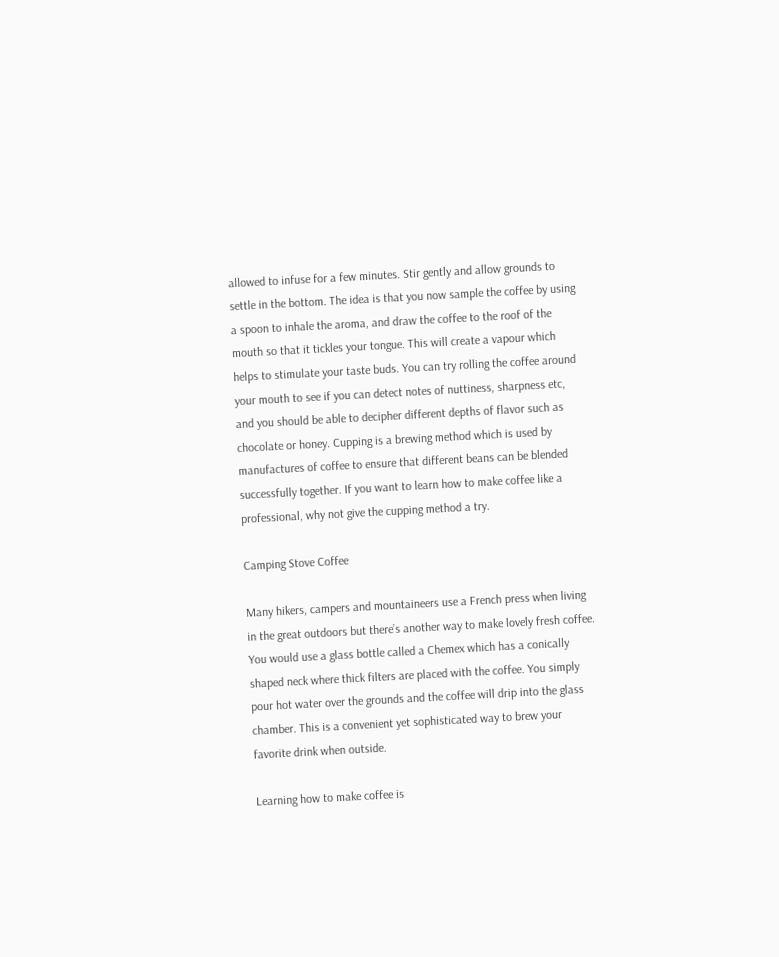allowed to infuse for a few minutes. Stir gently and allow grounds to settle in the bottom. The idea is that you now sample the coffee by using a spoon to inhale the aroma, and draw the coffee to the roof of the mouth so that it tickles your tongue. This will create a vapour which helps to stimulate your taste buds. You can try rolling the coffee around your mouth to see if you can detect notes of nuttiness, sharpness etc, and you should be able to decipher different depths of flavor such as chocolate or honey. Cupping is a brewing method which is used by manufactures of coffee to ensure that different beans can be blended successfully together. If you want to learn how to make coffee like a professional, why not give the cupping method a try.

Camping Stove Coffee

Many hikers, campers and mountaineers use a French press when living in the great outdoors but there’s another way to make lovely fresh coffee. You would use a glass bottle called a Chemex which has a conically shaped neck where thick filters are placed with the coffee. You simply pour hot water over the grounds and the coffee will drip into the glass chamber. This is a convenient yet sophisticated way to brew your favorite drink when outside.

Learning how to make coffee is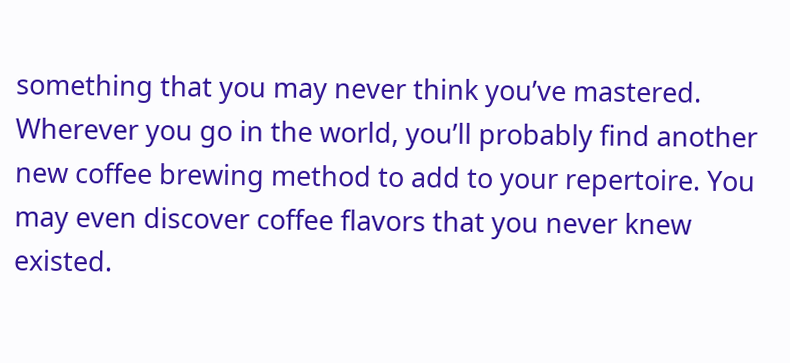something that you may never think you’ve mastered. Wherever you go in the world, you’ll probably find another new coffee brewing method to add to your repertoire. You may even discover coffee flavors that you never knew existed.